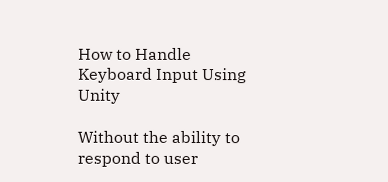How to Handle Keyboard Input Using Unity

Without the ability to respond to user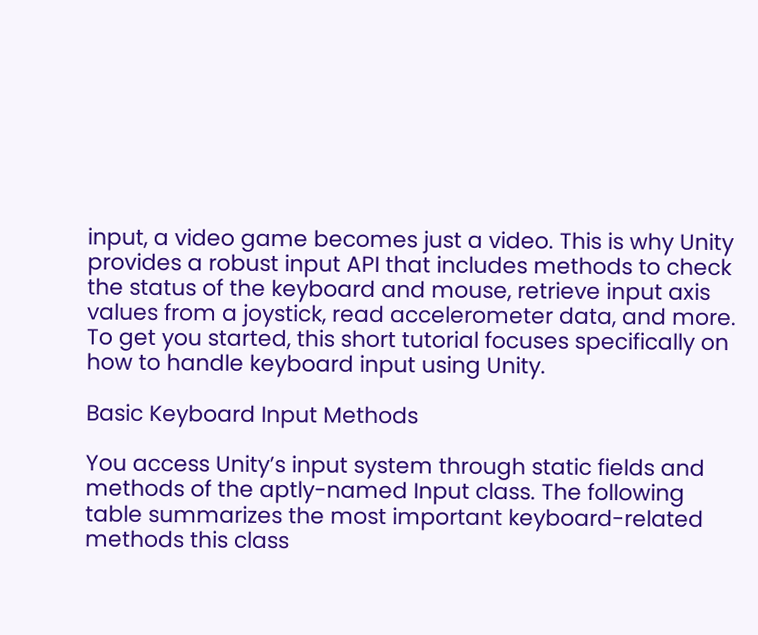input, a video game becomes just a video. This is why Unity provides a robust input API that includes methods to check the status of the keyboard and mouse, retrieve input axis values from a joystick, read accelerometer data, and more. To get you started, this short tutorial focuses specifically on how to handle keyboard input using Unity.

Basic Keyboard Input Methods

You access Unity’s input system through static fields and methods of the aptly-named Input class. The following table summarizes the most important keyboard-related methods this class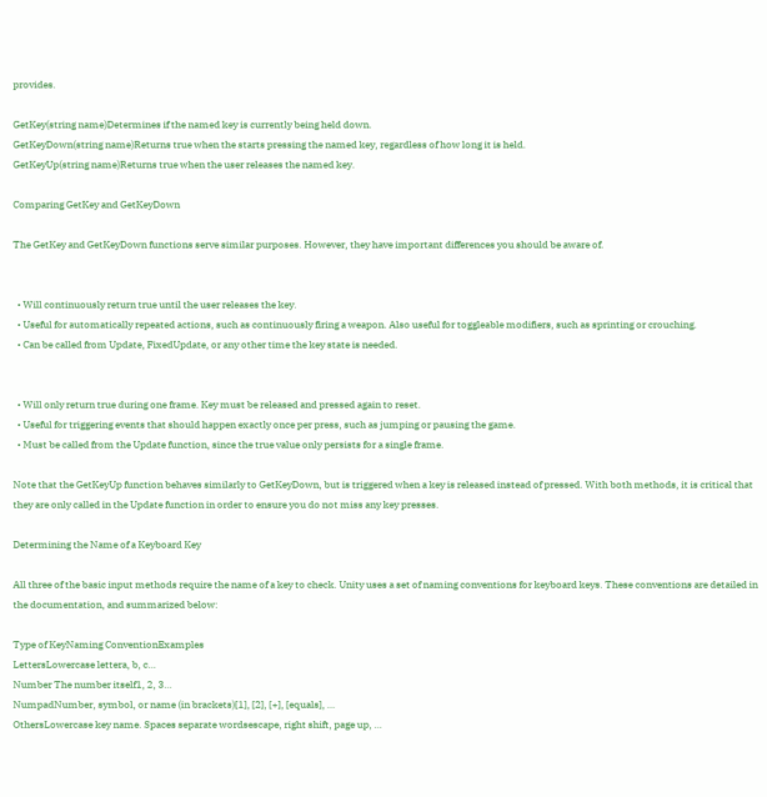provides.

GetKey(string name)Determines if the named key is currently being held down.
GetKeyDown(string name)Returns true when the starts pressing the named key, regardless of how long it is held.
GetKeyUp(string name)Returns true when the user releases the named key.

Comparing GetKey and GetKeyDown

The GetKey and GetKeyDown functions serve similar purposes. However, they have important differences you should be aware of.


  • Will continuously return true until the user releases the key.
  • Useful for automatically repeated actions, such as continuously firing a weapon. Also useful for toggleable modifiers, such as sprinting or crouching.
  • Can be called from Update, FixedUpdate, or any other time the key state is needed.


  • Will only return true during one frame. Key must be released and pressed again to reset.
  • Useful for triggering events that should happen exactly once per press, such as jumping or pausing the game.
  • Must be called from the Update function, since the true value only persists for a single frame.

Note that the GetKeyUp function behaves similarly to GetKeyDown, but is triggered when a key is released instead of pressed. With both methods, it is critical that they are only called in the Update function in order to ensure you do not miss any key presses.

Determining the Name of a Keyboard Key

All three of the basic input methods require the name of a key to check. Unity uses a set of naming conventions for keyboard keys. These conventions are detailed in the documentation, and summarized below:

Type of KeyNaming ConventionExamples
LettersLowercase lettera, b, c…
Number The number itself1, 2, 3…
NumpadNumber, symbol, or name (in brackets)[1], [2], [+], [equals], …
OthersLowercase key name. Spaces separate wordsescape, right shift, page up, …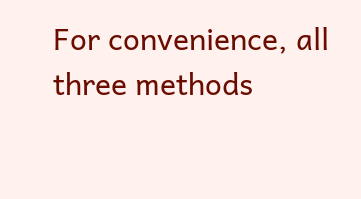For convenience, all three methods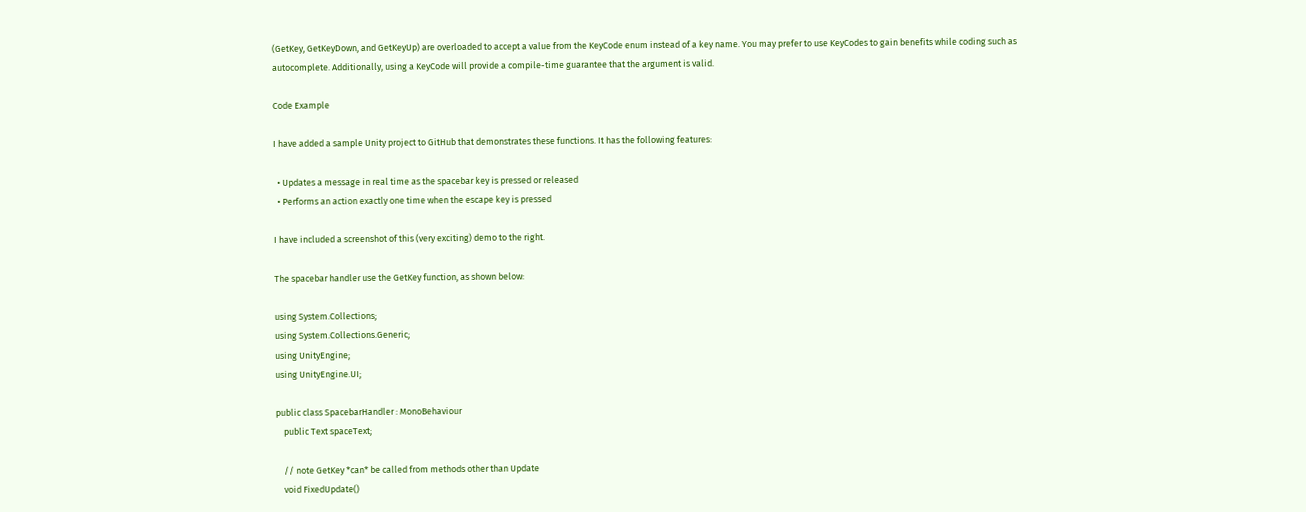(GetKey, GetKeyDown, and GetKeyUp) are overloaded to accept a value from the KeyCode enum instead of a key name. You may prefer to use KeyCodes to gain benefits while coding such as autocomplete. Additionally, using a KeyCode will provide a compile-time guarantee that the argument is valid.

Code Example

I have added a sample Unity project to GitHub that demonstrates these functions. It has the following features:

  • Updates a message in real time as the spacebar key is pressed or released
  • Performs an action exactly one time when the escape key is pressed

I have included a screenshot of this (very exciting) demo to the right.

The spacebar handler use the GetKey function, as shown below:

using System.Collections;
using System.Collections.Generic;
using UnityEngine;
using UnityEngine.UI;

public class SpacebarHandler : MonoBehaviour
    public Text spaceText;

    // note GetKey *can* be called from methods other than Update
    void FixedUpdate()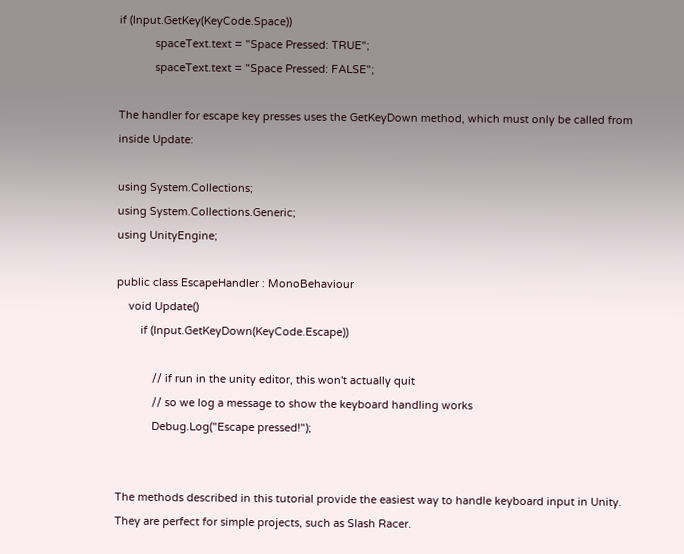if (Input.GetKey(KeyCode.Space))
            spaceText.text = "Space Pressed: TRUE";
            spaceText.text = "Space Pressed: FALSE";

The handler for escape key presses uses the GetKeyDown method, which must only be called from inside Update:

using System.Collections;
using System.Collections.Generic;
using UnityEngine;

public class EscapeHandler : MonoBehaviour
    void Update()
        if (Input.GetKeyDown(KeyCode.Escape))

            // if run in the unity editor, this won't actually quit
            // so we log a message to show the keyboard handling works
            Debug.Log("Escape pressed!");


The methods described in this tutorial provide the easiest way to handle keyboard input in Unity. They are perfect for simple projects, such as Slash Racer.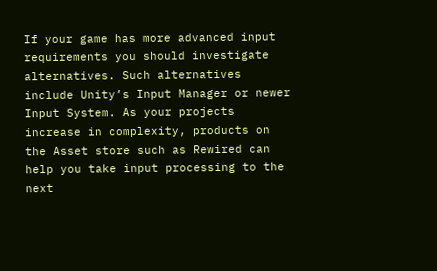If your game has more advanced input requirements you should investigate alternatives. Such alternatives include Unity’s Input Manager or newer Input System. As your projects increase in complexity, products on the Asset store such as Rewired can help you take input processing to the next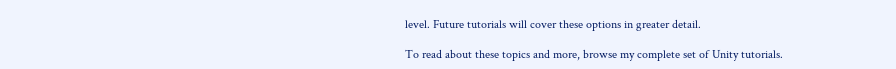level. Future tutorials will cover these options in greater detail.

To read about these topics and more, browse my complete set of Unity tutorials.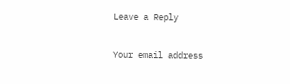Leave a Reply

Your email address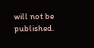will not be published.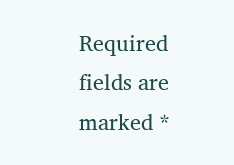Required fields are marked *